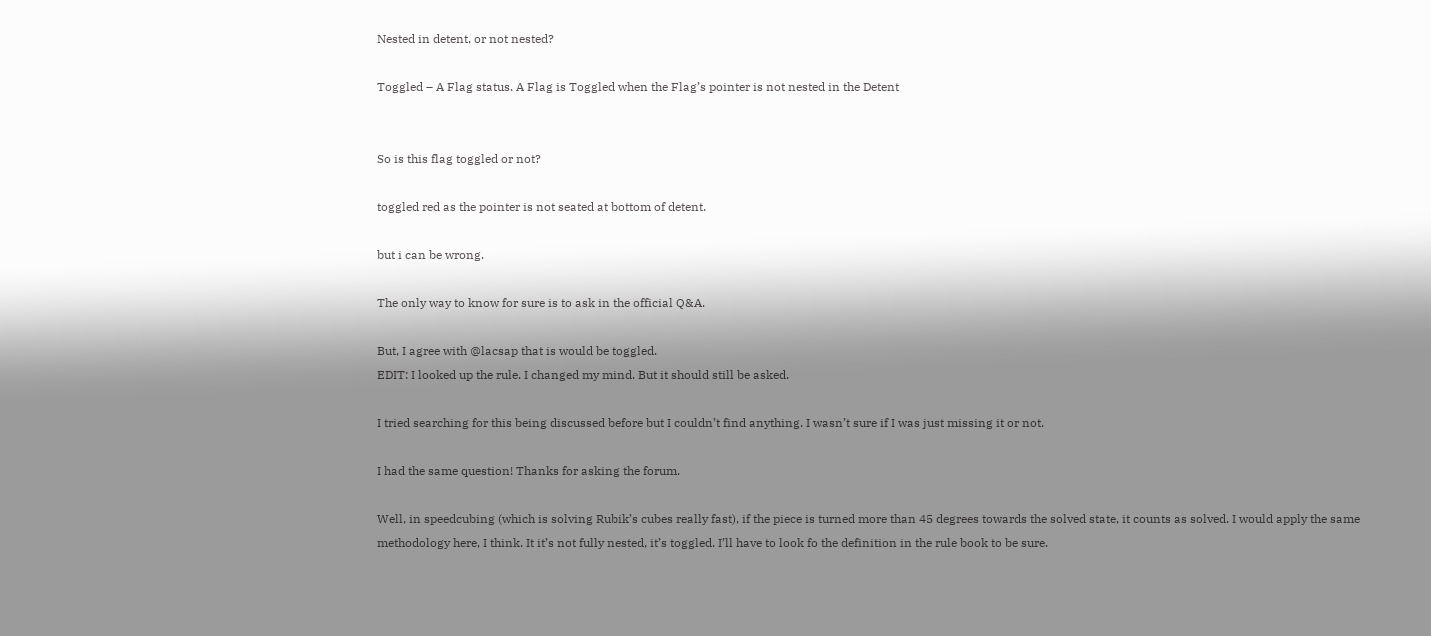Nested in detent, or not nested?

Toggled – A Flag status. A Flag is Toggled when the Flag’s pointer is not nested in the Detent


So is this flag toggled or not?

toggled red as the pointer is not seated at bottom of detent.

but i can be wrong.

The only way to know for sure is to ask in the official Q&A.

But, I agree with @lacsap that is would be toggled.
EDIT: I looked up the rule. I changed my mind. But it should still be asked.

I tried searching for this being discussed before but I couldn’t find anything. I wasn’t sure if I was just missing it or not.

I had the same question! Thanks for asking the forum.

Well, in speedcubing (which is solving Rubik’s cubes really fast), if the piece is turned more than 45 degrees towards the solved state, it counts as solved. I would apply the same methodology here, I think. It it’s not fully nested, it’s toggled. I’ll have to look fo the definition in the rule book to be sure.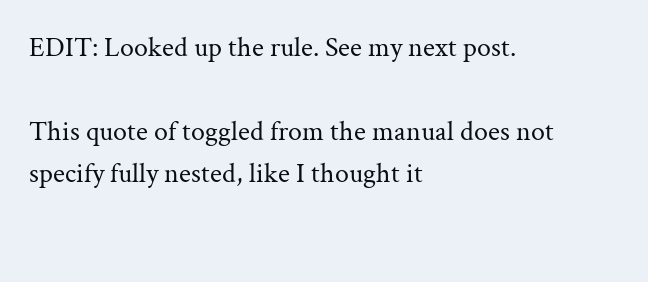EDIT: Looked up the rule. See my next post.

This quote of toggled from the manual does not specify fully nested, like I thought it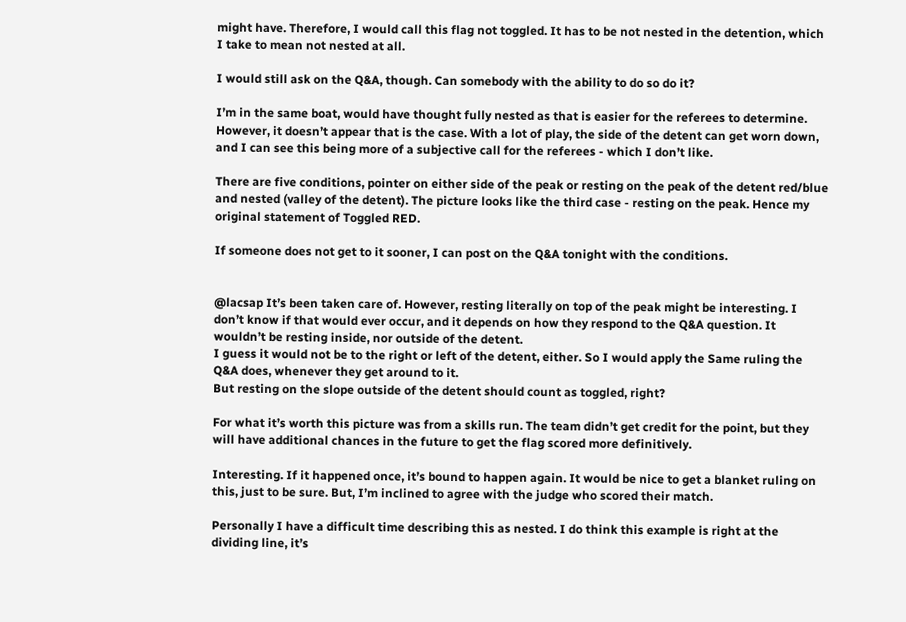might have. Therefore, I would call this flag not toggled. It has to be not nested in the detention, which I take to mean not nested at all.

I would still ask on the Q&A, though. Can somebody with the ability to do so do it?

I’m in the same boat, would have thought fully nested as that is easier for the referees to determine. However, it doesn’t appear that is the case. With a lot of play, the side of the detent can get worn down, and I can see this being more of a subjective call for the referees - which I don’t like.

There are five conditions, pointer on either side of the peak or resting on the peak of the detent red/blue and nested (valley of the detent). The picture looks like the third case - resting on the peak. Hence my original statement of Toggled RED.

If someone does not get to it sooner, I can post on the Q&A tonight with the conditions.


@lacsap It’s been taken care of. However, resting literally on top of the peak might be interesting. I don’t know if that would ever occur, and it depends on how they respond to the Q&A question. It wouldn’t be resting inside, nor outside of the detent.
I guess it would not be to the right or left of the detent, either. So I would apply the Same ruling the Q&A does, whenever they get around to it.
But resting on the slope outside of the detent should count as toggled, right?

For what it’s worth this picture was from a skills run. The team didn’t get credit for the point, but they will have additional chances in the future to get the flag scored more definitively.

Interesting. If it happened once, it’s bound to happen again. It would be nice to get a blanket ruling on this, just to be sure. But, I’m inclined to agree with the judge who scored their match.

Personally I have a difficult time describing this as nested. I do think this example is right at the dividing line, it’s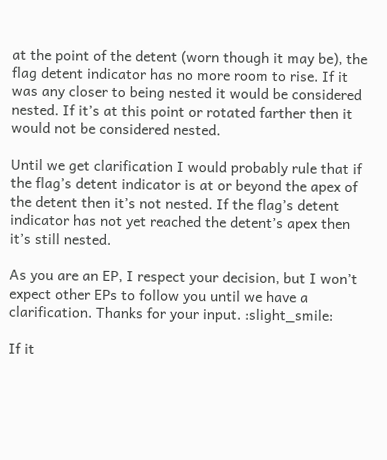at the point of the detent (worn though it may be), the flag detent indicator has no more room to rise. If it was any closer to being nested it would be considered nested. If it’s at this point or rotated farther then it would not be considered nested.

Until we get clarification I would probably rule that if the flag’s detent indicator is at or beyond the apex of the detent then it’s not nested. If the flag’s detent indicator has not yet reached the detent’s apex then it’s still nested.

As you are an EP, I respect your decision, but I won’t expect other EPs to follow you until we have a clarification. Thanks for your input. :slight_smile:

If it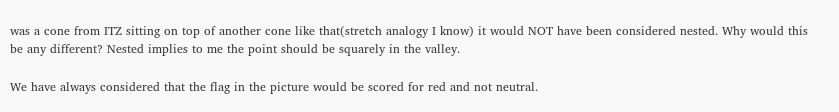was a cone from ITZ sitting on top of another cone like that(stretch analogy I know) it would NOT have been considered nested. Why would this be any different? Nested implies to me the point should be squarely in the valley.

We have always considered that the flag in the picture would be scored for red and not neutral.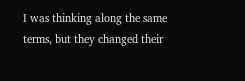I was thinking along the same terms, but they changed their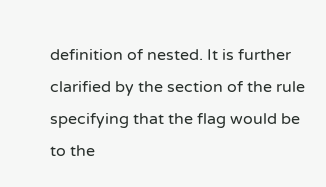definition of nested. It is further clarified by the section of the rule specifying that the flag would be to the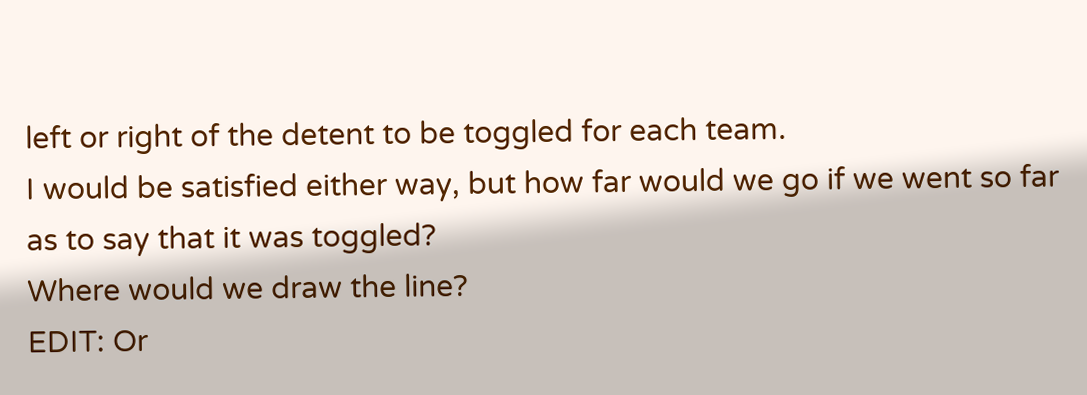left or right of the detent to be toggled for each team.
I would be satisfied either way, but how far would we go if we went so far as to say that it was toggled?
Where would we draw the line?
EDIT: Or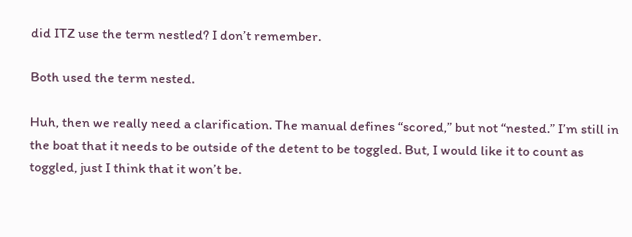did ITZ use the term nestled? I don’t remember.

Both used the term nested.

Huh, then we really need a clarification. The manual defines “scored,” but not “nested.” I’m still in the boat that it needs to be outside of the detent to be toggled. But, I would like it to count as toggled, just I think that it won’t be.